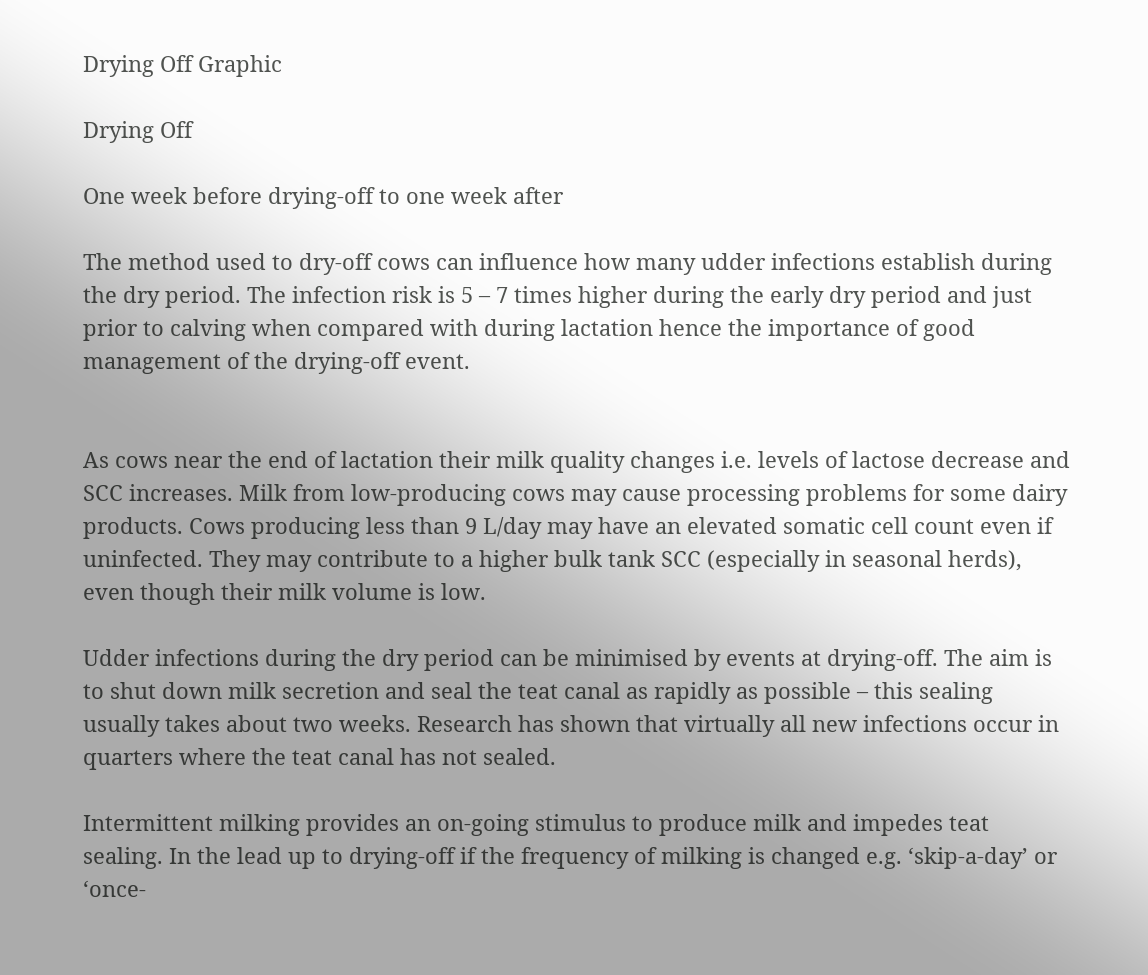Drying Off Graphic

Drying Off

One week before drying-off to one week after

The method used to dry-off cows can influence how many udder infections establish during the dry period. The infection risk is 5 – 7 times higher during the early dry period and just prior to calving when compared with during lactation hence the importance of good management of the drying-off event.


As cows near the end of lactation their milk quality changes i.e. levels of lactose decrease and SCC increases. Milk from low-producing cows may cause processing problems for some dairy products. Cows producing less than 9 L/day may have an elevated somatic cell count even if uninfected. They may contribute to a higher bulk tank SCC (especially in seasonal herds), even though their milk volume is low.

Udder infections during the dry period can be minimised by events at drying-off. The aim is to shut down milk secretion and seal the teat canal as rapidly as possible – this sealing usually takes about two weeks. Research has shown that virtually all new infections occur in quarters where the teat canal has not sealed.

Intermittent milking provides an on-going stimulus to produce milk and impedes teat sealing. In the lead up to drying-off if the frequency of milking is changed e.g. ‘skip-a-day’ or ‘once-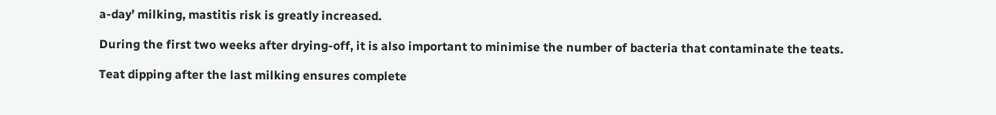a-day’ milking, mastitis risk is greatly increased.

During the first two weeks after drying-off, it is also important to minimise the number of bacteria that contaminate the teats.

Teat dipping after the last milking ensures complete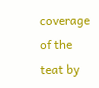coverage of the teat by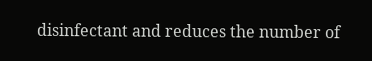disinfectant and reduces the number of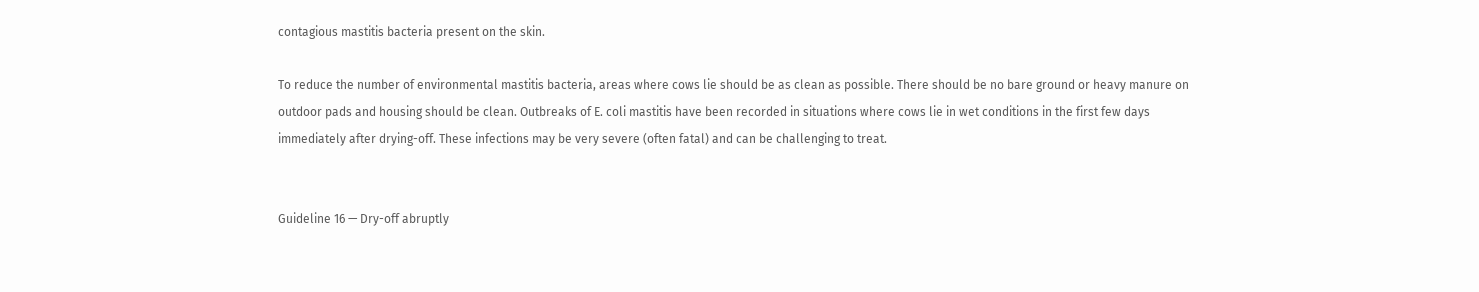contagious mastitis bacteria present on the skin.

To reduce the number of environmental mastitis bacteria, areas where cows lie should be as clean as possible. There should be no bare ground or heavy manure on outdoor pads and housing should be clean. Outbreaks of E. coli mastitis have been recorded in situations where cows lie in wet conditions in the first few days immediately after drying-off. These infections may be very severe (often fatal) and can be challenging to treat.


Guideline 16 — Dry-off abruptly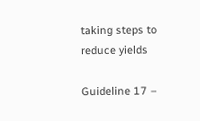taking steps to reduce yields

Guideline 17 –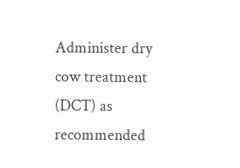Administer dry cow treatment (DCT) as recommended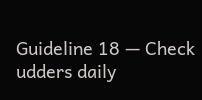Guideline 18 — Check udders daily